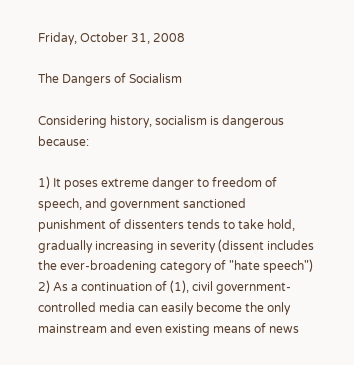Friday, October 31, 2008

The Dangers of Socialism

Considering history, socialism is dangerous because:

1) It poses extreme danger to freedom of speech, and government sanctioned punishment of dissenters tends to take hold, gradually increasing in severity (dissent includes the ever-broadening category of "hate speech")
2) As a continuation of (1), civil government-controlled media can easily become the only mainstream and even existing means of news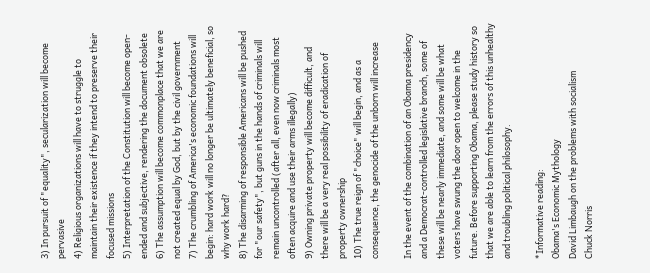3) In pursuit of "equality", secularization will become pervasive
4) Religious organizations will have to struggle to maintain their existence if they intend to preserve their focused missions
5) Interpretation of the Constitution will become open-ended and subjective, rendering the document obsolete
6) The assumption will become commonplace that we are not created equal by God, but by the civil government
7) The crumbling of America's economic foundations will begin: hard work will no longer be ultimately beneficial, so why work hard?
8) The disarming of responsible Americans will be pushed for "our safety", but guns in the hands of criminals will remain uncontrolled (after all, even now criminals most often acquire and use their arms illegally)
9) Owning private property will become difficult, and there will be a very real possibility of eradication of property ownership
10) The true reign of "choice" will begin, and as a consequence, the genocide of the unborn will increase

In the event of the combination of an Obama presidency and a Democrat-controlled legislative branch, some of these will be nearly immediate, and some will be what voters have swung the door open to welcome in the future. Before supporting Obama, please study history so that we are able to learn from the errors of this unhealthy and troubling political philosophy.

*Informative reading:
Obama's Economic Mythology
David Limbaugh on the problems with socialism
Chuck Norris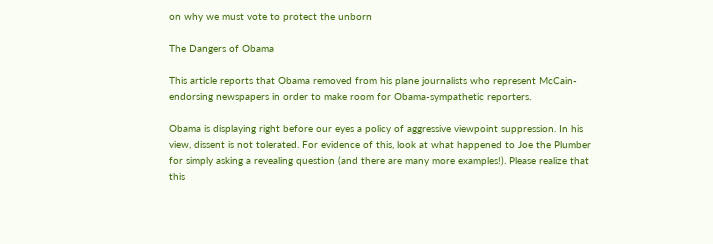on why we must vote to protect the unborn

The Dangers of Obama

This article reports that Obama removed from his plane journalists who represent McCain-endorsing newspapers in order to make room for Obama-sympathetic reporters.

Obama is displaying right before our eyes a policy of aggressive viewpoint suppression. In his view, dissent is not tolerated. For evidence of this, look at what happened to Joe the Plumber for simply asking a revealing question (and there are many more examples!). Please realize that this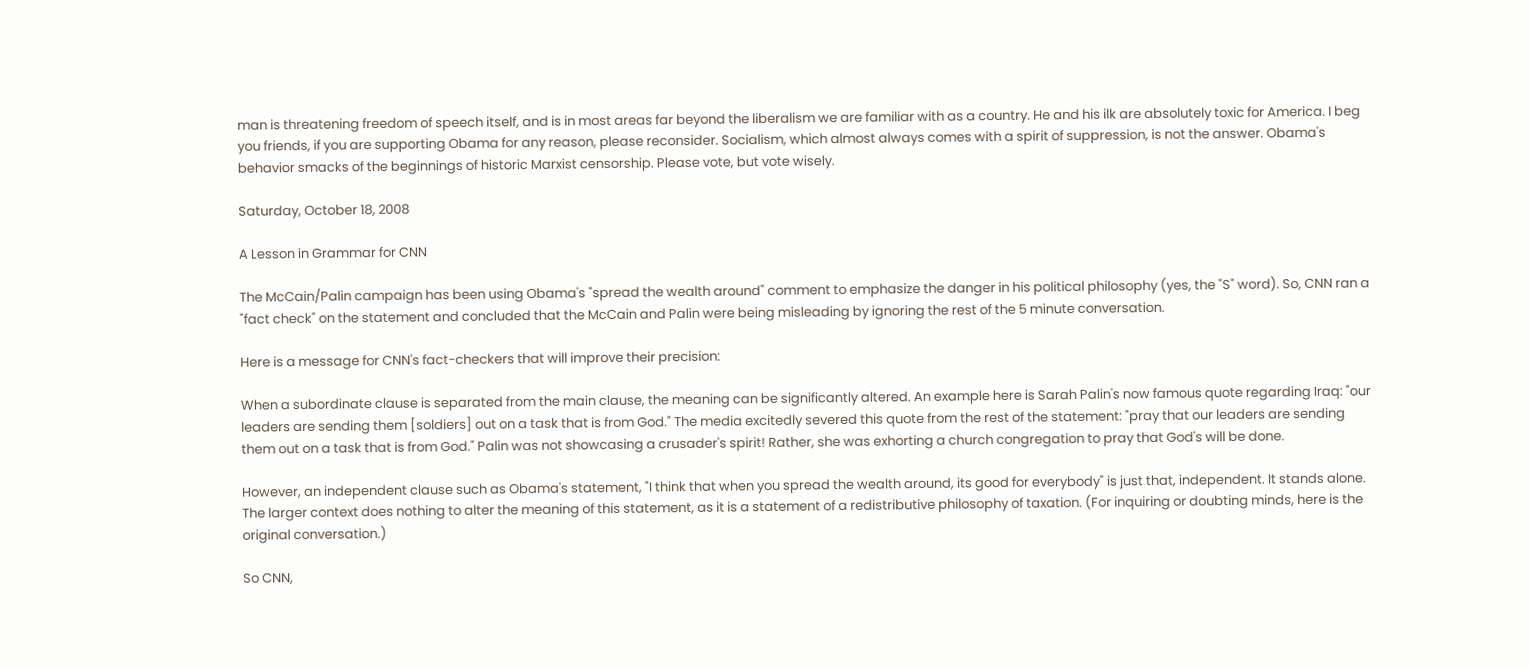man is threatening freedom of speech itself, and is in most areas far beyond the liberalism we are familiar with as a country. He and his ilk are absolutely toxic for America. I beg you friends, if you are supporting Obama for any reason, please reconsider. Socialism, which almost always comes with a spirit of suppression, is not the answer. Obama's behavior smacks of the beginnings of historic Marxist censorship. Please vote, but vote wisely.

Saturday, October 18, 2008

A Lesson in Grammar for CNN

The McCain/Palin campaign has been using Obama's "spread the wealth around" comment to emphasize the danger in his political philosophy (yes, the "S" word). So, CNN ran a "fact check" on the statement and concluded that the McCain and Palin were being misleading by ignoring the rest of the 5 minute conversation.

Here is a message for CNN's fact-checkers that will improve their precision:

When a subordinate clause is separated from the main clause, the meaning can be significantly altered. An example here is Sarah Palin's now famous quote regarding Iraq: "our leaders are sending them [soldiers] out on a task that is from God." The media excitedly severed this quote from the rest of the statement: "pray that our leaders are sending them out on a task that is from God." Palin was not showcasing a crusader's spirit! Rather, she was exhorting a church congregation to pray that God's will be done.

However, an independent clause such as Obama's statement, "I think that when you spread the wealth around, its good for everybody" is just that, independent. It stands alone. The larger context does nothing to alter the meaning of this statement, as it is a statement of a redistributive philosophy of taxation. (For inquiring or doubting minds, here is the original conversation.)

So CNN,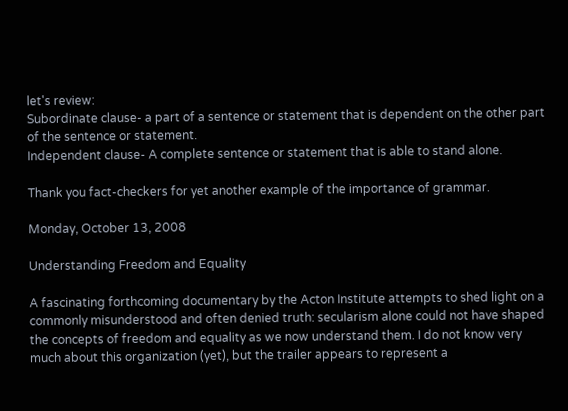let's review:
Subordinate clause- a part of a sentence or statement that is dependent on the other part of the sentence or statement.
Independent clause- A complete sentence or statement that is able to stand alone.

Thank you fact-checkers for yet another example of the importance of grammar.

Monday, October 13, 2008

Understanding Freedom and Equality

A fascinating forthcoming documentary by the Acton Institute attempts to shed light on a commonly misunderstood and often denied truth: secularism alone could not have shaped the concepts of freedom and equality as we now understand them. I do not know very much about this organization (yet), but the trailer appears to represent a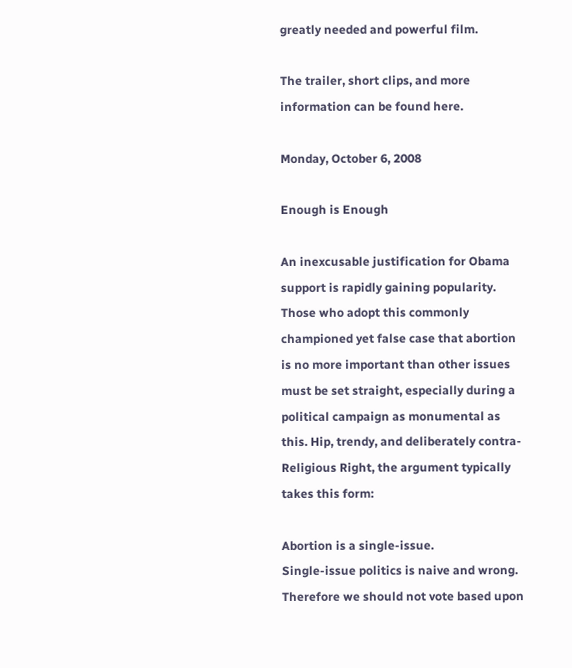greatly needed and powerful film.

The trailer, short clips, and more information can be found here.

Monday, October 6, 2008

Enough is Enough

An inexcusable justification for Obama support is rapidly gaining popularity. Those who adopt this commonly championed yet false case that abortion is no more important than other issues must be set straight, especially during a political campaign as monumental as this. Hip, trendy, and deliberately contra-Religious Right, the argument typically takes this form:

Abortion is a single-issue.
Single-issue politics is naive and wrong.
Therefore we should not vote based upon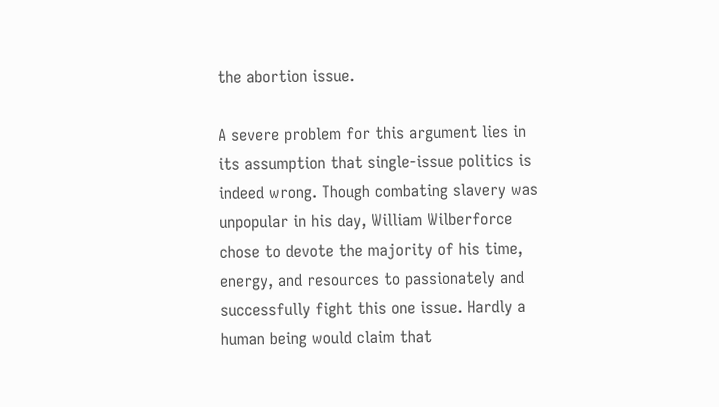the abortion issue.

A severe problem for this argument lies in its assumption that single-issue politics is indeed wrong. Though combating slavery was unpopular in his day, William Wilberforce chose to devote the majority of his time, energy, and resources to passionately and successfully fight this one issue. Hardly a human being would claim that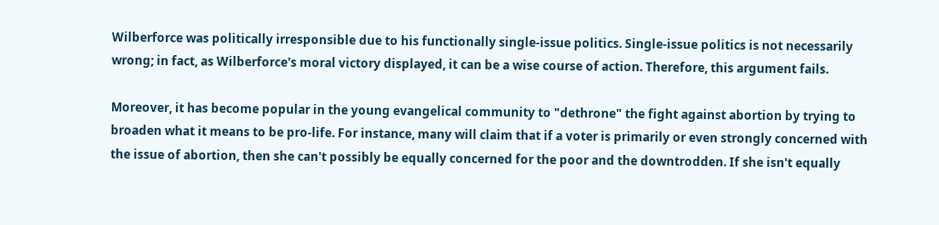Wilberforce was politically irresponsible due to his functionally single-issue politics. Single-issue politics is not necessarily wrong; in fact, as Wilberforce's moral victory displayed, it can be a wise course of action. Therefore, this argument fails.

Moreover, it has become popular in the young evangelical community to "dethrone" the fight against abortion by trying to broaden what it means to be pro-life. For instance, many will claim that if a voter is primarily or even strongly concerned with the issue of abortion, then she can't possibly be equally concerned for the poor and the downtrodden. If she isn't equally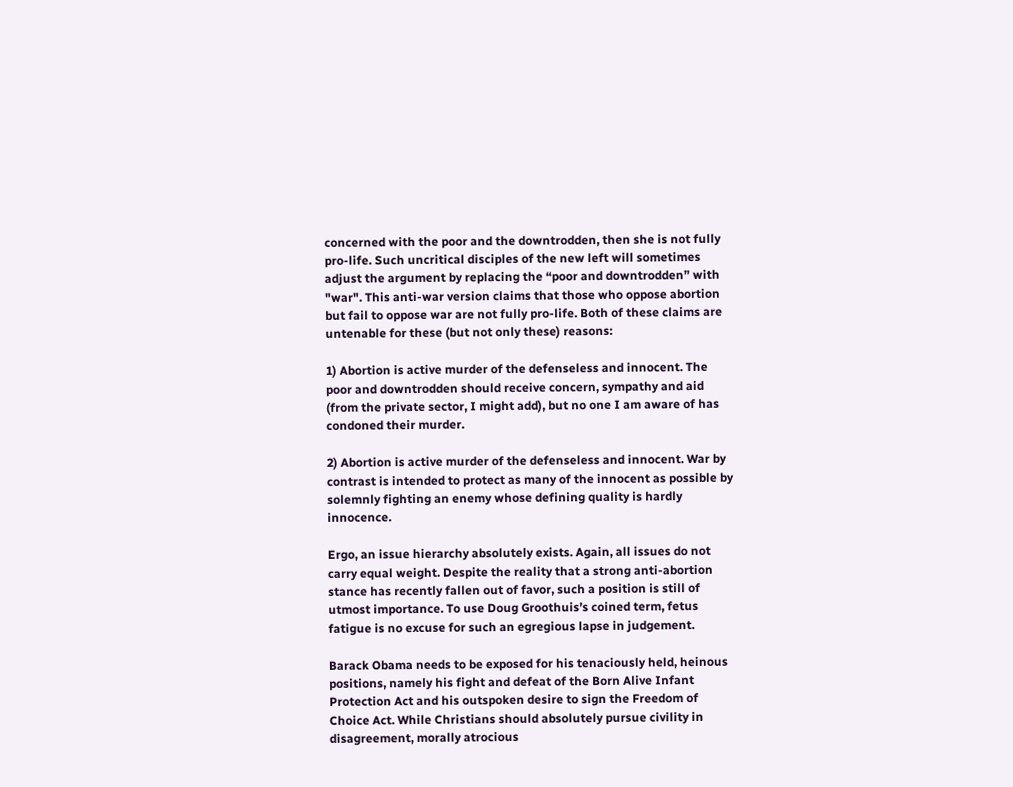concerned with the poor and the downtrodden, then she is not fully pro-life. Such uncritical disciples of the new left will sometimes adjust the argument by replacing the “poor and downtrodden” with "war". This anti-war version claims that those who oppose abortion but fail to oppose war are not fully pro-life. Both of these claims are untenable for these (but not only these) reasons:

1) Abortion is active murder of the defenseless and innocent. The poor and downtrodden should receive concern, sympathy and aid (from the private sector, I might add), but no one I am aware of has condoned their murder.

2) Abortion is active murder of the defenseless and innocent. War by contrast is intended to protect as many of the innocent as possible by solemnly fighting an enemy whose defining quality is hardly innocence.

Ergo, an issue hierarchy absolutely exists. Again, all issues do not carry equal weight. Despite the reality that a strong anti-abortion stance has recently fallen out of favor, such a position is still of utmost importance. To use Doug Groothuis’s coined term, fetus fatigue is no excuse for such an egregious lapse in judgement.

Barack Obama needs to be exposed for his tenaciously held, heinous positions, namely his fight and defeat of the Born Alive Infant Protection Act and his outspoken desire to sign the Freedom of Choice Act. While Christians should absolutely pursue civility in disagreement, morally atrocious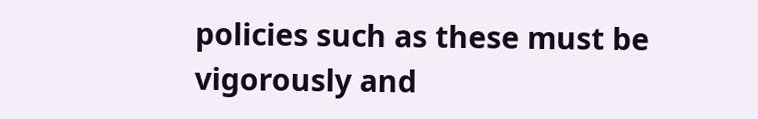policies such as these must be vigorously and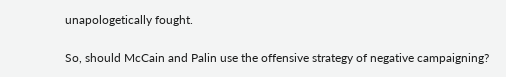unapologetically fought.

So, should McCain and Palin use the offensive strategy of negative campaigning?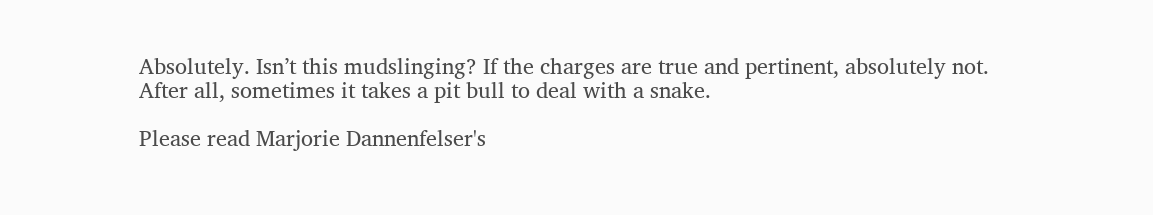Absolutely. Isn’t this mudslinging? If the charges are true and pertinent, absolutely not. After all, sometimes it takes a pit bull to deal with a snake.

Please read Marjorie Dannenfelser's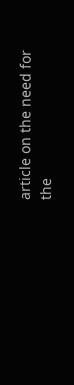article on the need for the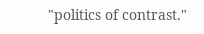"politics of contrast."